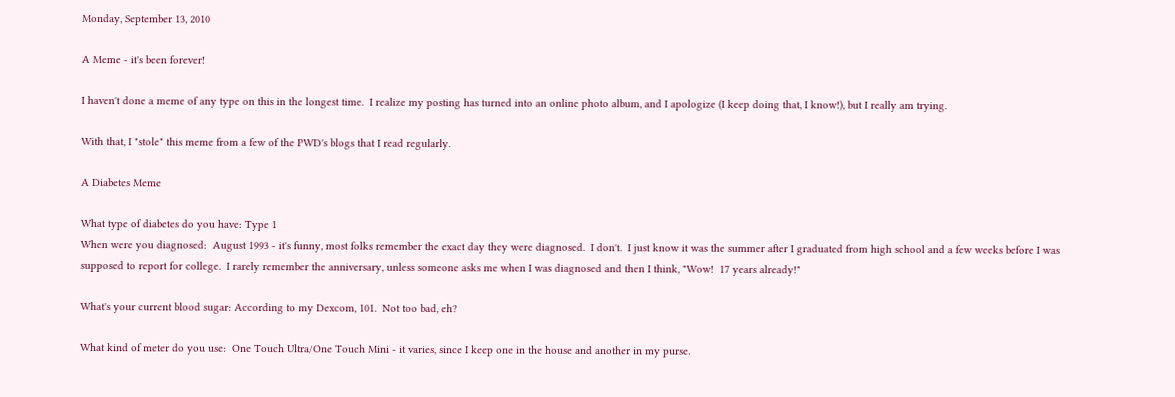Monday, September 13, 2010

A Meme - it's been forever!

I haven't done a meme of any type on this in the longest time.  I realize my posting has turned into an online photo album, and I apologize (I keep doing that, I know!), but I really am trying.

With that, I "stole" this meme from a few of the PWD's blogs that I read regularly.

A Diabetes Meme

What type of diabetes do you have: Type 1
When were you diagnosed:  August 1993 - it's funny, most folks remember the exact day they were diagnosed.  I don't.  I just know it was the summer after I graduated from high school and a few weeks before I was supposed to report for college.  I rarely remember the anniversary, unless someone asks me when I was diagnosed and then I think, "Wow!  17 years already!"

What's your current blood sugar: According to my Dexcom, 101.  Not too bad, eh?

What kind of meter do you use:  One Touch Ultra/One Touch Mini - it varies, since I keep one in the house and another in my purse.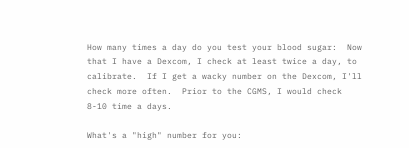How many times a day do you test your blood sugar:  Now that I have a Dexcom, I check at least twice a day, to calibrate.  If I get a wacky number on the Dexcom, I'll check more often.  Prior to the CGMS, I would check 8-10 time a days.

What's a "high" number for you: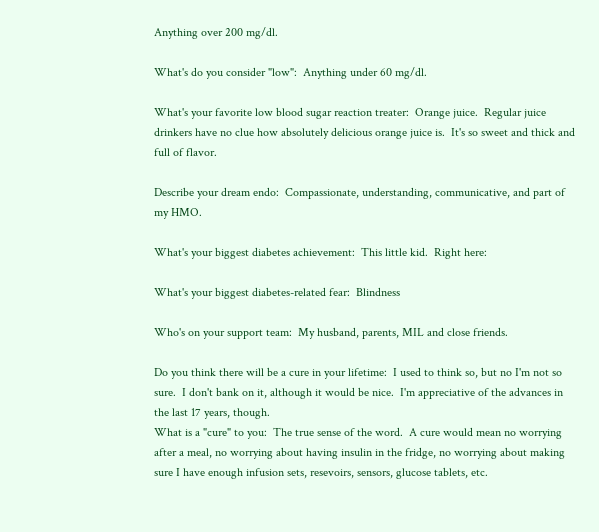Anything over 200 mg/dl.

What's do you consider "low":  Anything under 60 mg/dl.

What's your favorite low blood sugar reaction treater:  Orange juice.  Regular juice drinkers have no clue how absolutely delicious orange juice is.  It's so sweet and thick and full of flavor.

Describe your dream endo:  Compassionate, understanding, communicative, and part of my HMO.

What's your biggest diabetes achievement:  This little kid.  Right here:

What's your biggest diabetes-related fear:  Blindness

Who's on your support team:  My husband, parents, MIL and close friends.

Do you think there will be a cure in your lifetime:  I used to think so, but no I'm not so sure.  I don't bank on it, although it would be nice.  I'm appreciative of the advances in the last 17 years, though.
What is a "cure" to you:  The true sense of the word.  A cure would mean no worrying after a meal, no worrying about having insulin in the fridge, no worrying about making sure I have enough infusion sets, resevoirs, sensors, glucose tablets, etc.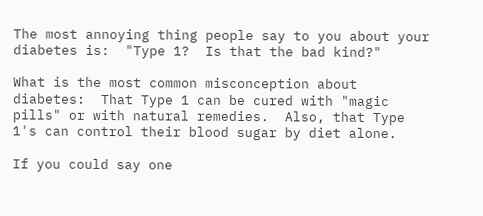The most annoying thing people say to you about your diabetes is:  "Type 1?  Is that the bad kind?"

What is the most common misconception about diabetes:  That Type 1 can be cured with "magic pills" or with natural remedies.  Also, that Type 1's can control their blood sugar by diet alone.

If you could say one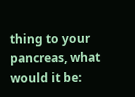thing to your pancreas, what would it be: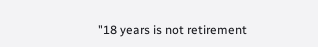"18 years is not retirement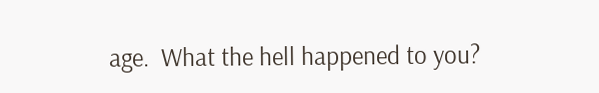age.  What the hell happened to you?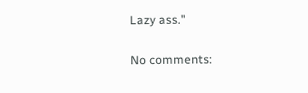Lazy ass."

No comments: